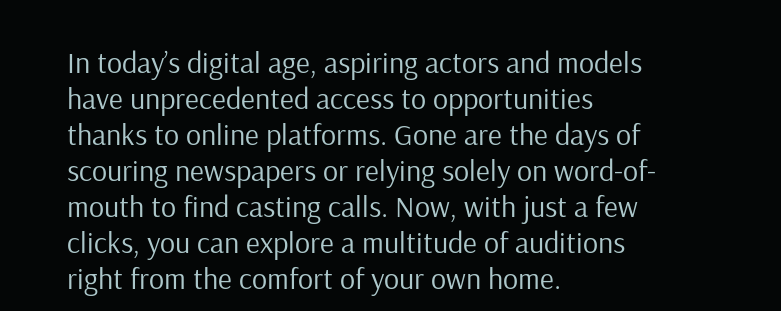In today’s digital age, aspiring actors and models have unprecedented access to opportunities thanks to online platforms. Gone are the days of scouring newspapers or relying solely on word-of-mouth to find casting calls. Now, with just a few clicks, you can explore a multitude of auditions right from the comfort of your own home.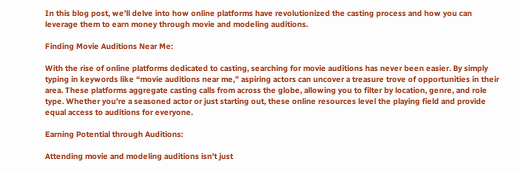In this blog post, we’ll delve into how online platforms have revolutionized the casting process and how you can leverage them to earn money through movie and modeling auditions.

Finding Movie Auditions Near Me:

With the rise of online platforms dedicated to casting, searching for movie auditions has never been easier. By simply typing in keywords like “movie auditions near me,” aspiring actors can uncover a treasure trove of opportunities in their area. These platforms aggregate casting calls from across the globe, allowing you to filter by location, genre, and role type. Whether you’re a seasoned actor or just starting out, these online resources level the playing field and provide equal access to auditions for everyone.

Earning Potential through Auditions:

Attending movie and modeling auditions isn’t just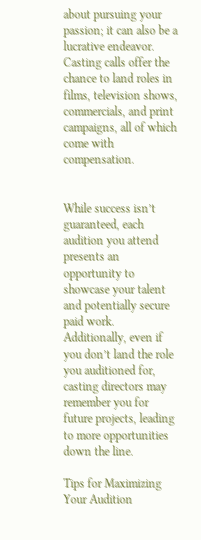about pursuing your passion; it can also be a lucrative endeavor. Casting calls offer the chance to land roles in films, television shows, commercials, and print campaigns, all of which come with compensation.


While success isn’t guaranteed, each audition you attend presents an opportunity to showcase your talent and potentially secure paid work. Additionally, even if you don’t land the role you auditioned for, casting directors may remember you for future projects, leading to more opportunities down the line.

Tips for Maximizing Your Audition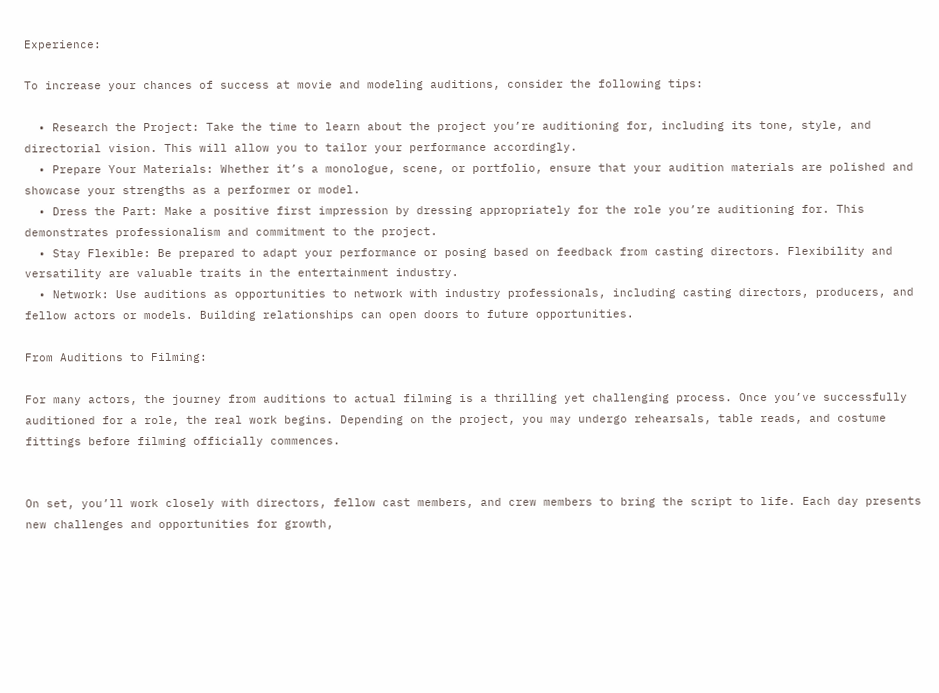Experience:

To increase your chances of success at movie and modeling auditions, consider the following tips:

  • Research the Project: Take the time to learn about the project you’re auditioning for, including its tone, style, and directorial vision. This will allow you to tailor your performance accordingly.
  • Prepare Your Materials: Whether it’s a monologue, scene, or portfolio, ensure that your audition materials are polished and showcase your strengths as a performer or model.
  • Dress the Part: Make a positive first impression by dressing appropriately for the role you’re auditioning for. This demonstrates professionalism and commitment to the project.
  • Stay Flexible: Be prepared to adapt your performance or posing based on feedback from casting directors. Flexibility and versatility are valuable traits in the entertainment industry.
  • Network: Use auditions as opportunities to network with industry professionals, including casting directors, producers, and fellow actors or models. Building relationships can open doors to future opportunities.

From Auditions to Filming:

For many actors, the journey from auditions to actual filming is a thrilling yet challenging process. Once you’ve successfully auditioned for a role, the real work begins. Depending on the project, you may undergo rehearsals, table reads, and costume fittings before filming officially commences.


On set, you’ll work closely with directors, fellow cast members, and crew members to bring the script to life. Each day presents new challenges and opportunities for growth,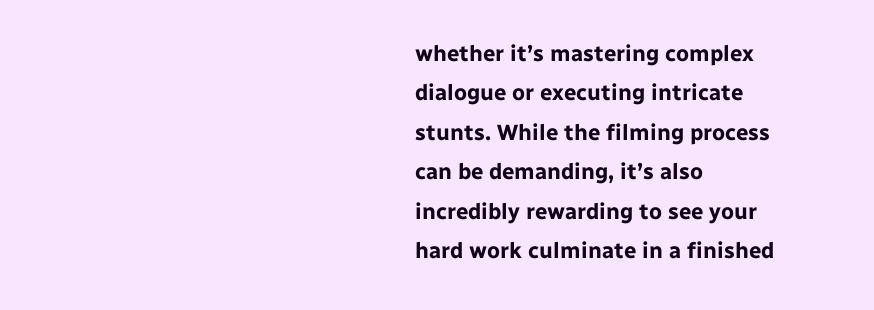whether it’s mastering complex dialogue or executing intricate stunts. While the filming process can be demanding, it’s also incredibly rewarding to see your hard work culminate in a finished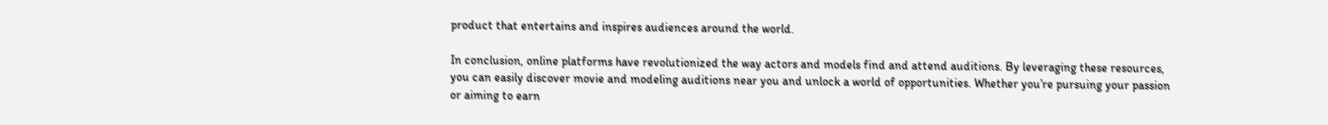product that entertains and inspires audiences around the world.

In conclusion, online platforms have revolutionized the way actors and models find and attend auditions. By leveraging these resources, you can easily discover movie and modeling auditions near you and unlock a world of opportunities. Whether you’re pursuing your passion or aiming to earn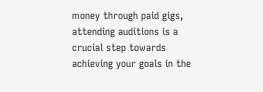money through paid gigs, attending auditions is a crucial step towards achieving your goals in the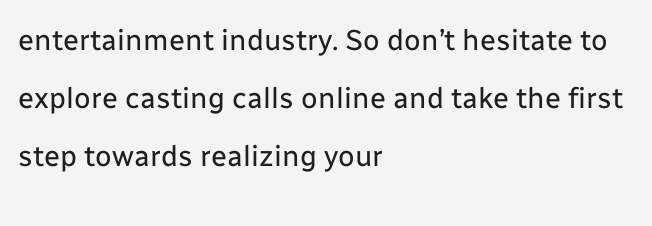entertainment industry. So don’t hesitate to explore casting calls online and take the first step towards realizing your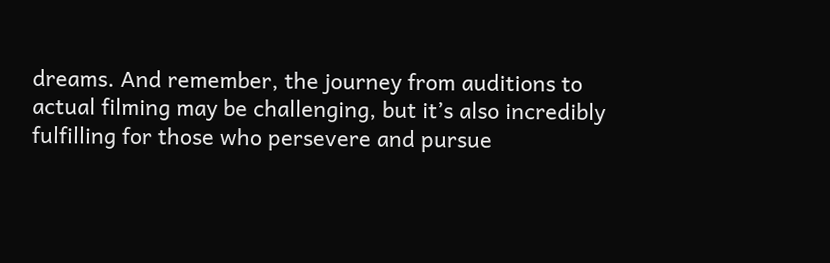dreams. And remember, the journey from auditions to actual filming may be challenging, but it’s also incredibly fulfilling for those who persevere and pursue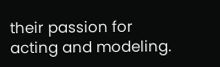their passion for acting and modeling.